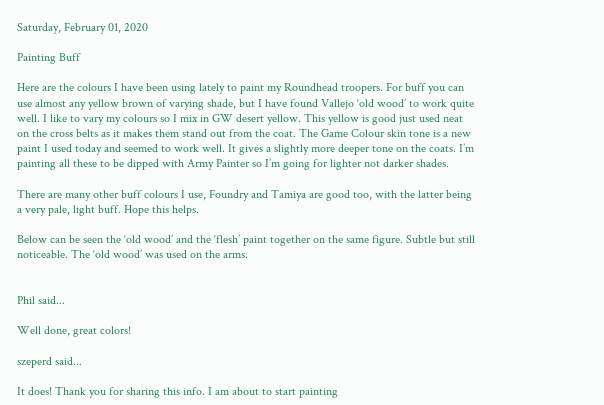Saturday, February 01, 2020

Painting Buff

Here are the colours I have been using lately to paint my Roundhead troopers. For buff you can use almost any yellow brown of varying shade, but I have found Vallejo ‘old wood’ to work quite well. I like to vary my colours so I mix in GW desert yellow. This yellow is good just used neat on the cross belts as it makes them stand out from the coat. The Game Colour skin tone is a new paint I used today and seemed to work well. It gives a slightly more deeper tone on the coats. I’m painting all these to be dipped with Army Painter so I’m going for lighter not darker shades.

There are many other buff colours I use, Foundry and Tamiya are good too, with the latter being a very pale, light buff. Hope this helps.

Below can be seen the ‘old wood’ and the ‘flesh’ paint together on the same figure. Subtle but still noticeable. The ‘old wood’ was used on the arms.


Phil said...

Well done, great colors!

szeperd said...

It does! Thank you for sharing this info. I am about to start painting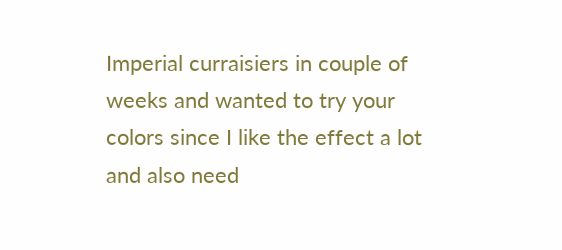Imperial curraisiers in couple of weeks and wanted to try your colors since I like the effect a lot and also need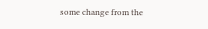some change from the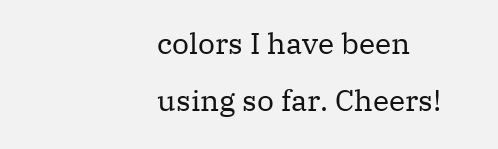colors I have been using so far. Cheers!